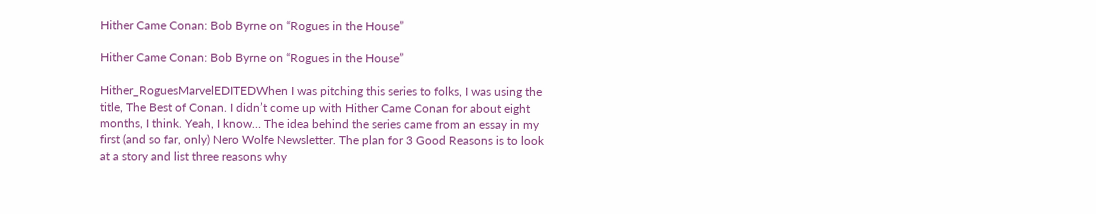Hither Came Conan: Bob Byrne on “Rogues in the House”

Hither Came Conan: Bob Byrne on “Rogues in the House”

Hither_RoguesMarvelEDITEDWhen I was pitching this series to folks, I was using the title, The Best of Conan. I didn’t come up with Hither Came Conan for about eight months, I think. Yeah, I know… The idea behind the series came from an essay in my first (and so far, only) Nero Wolfe Newsletter. The plan for 3 Good Reasons is to look at a story and list three reasons why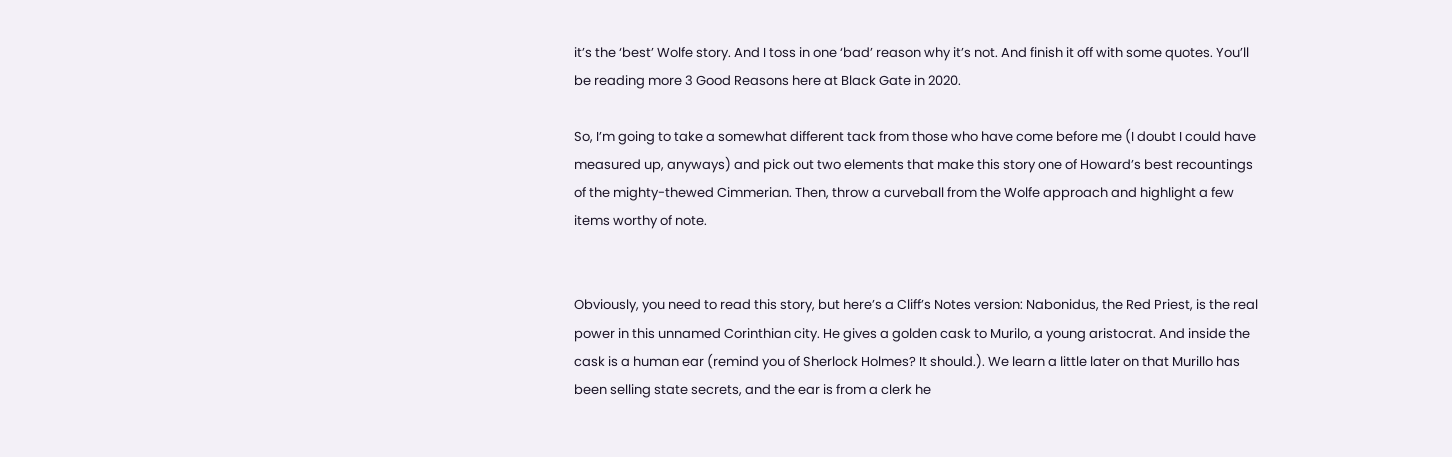it’s the ‘best’ Wolfe story. And I toss in one ‘bad’ reason why it’s not. And finish it off with some quotes. You’ll be reading more 3 Good Reasons here at Black Gate in 2020.

So, I’m going to take a somewhat different tack from those who have come before me (I doubt I could have measured up, anyways) and pick out two elements that make this story one of Howard’s best recountings of the mighty-thewed Cimmerian. Then, throw a curveball from the Wolfe approach and highlight a few items worthy of note.


Obviously, you need to read this story, but here’s a Cliff’s Notes version: Nabonidus, the Red Priest, is the real power in this unnamed Corinthian city. He gives a golden cask to Murilo, a young aristocrat. And inside the cask is a human ear (remind you of Sherlock Holmes? It should.). We learn a little later on that Murillo has been selling state secrets, and the ear is from a clerk he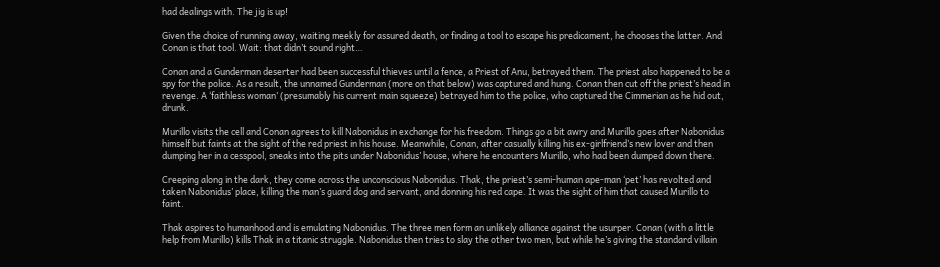had dealings with. The jig is up!

Given the choice of running away, waiting meekly for assured death, or finding a tool to escape his predicament, he chooses the latter. And Conan is that tool. Wait: that didn’t sound right…

Conan and a Gunderman deserter had been successful thieves until a fence, a Priest of Anu, betrayed them. The priest also happened to be a spy for the police. As a result, the unnamed Gunderman (more on that below) was captured and hung. Conan then cut off the priest’s head in revenge. A ‘faithless woman’ (presumably his current main squeeze) betrayed him to the police, who captured the Cimmerian as he hid out, drunk.

Murillo visits the cell and Conan agrees to kill Nabonidus in exchange for his freedom. Things go a bit awry and Murillo goes after Nabonidus himself but faints at the sight of the red priest in his house. Meanwhile, Conan, after casually killing his ex-girlfriend’s new lover and then dumping her in a cesspool, sneaks into the pits under Nabonidus’ house, where he encounters Murillo, who had been dumped down there.

Creeping along in the dark, they come across the unconscious Nabonidus. Thak, the priest’s semi-human ape-man ‘pet’ has revolted and taken Nabonidus’ place, killing the man’s guard dog and servant, and donning his red cape. It was the sight of him that caused Murillo to faint.

Thak aspires to humanhood and is emulating Nabonidus. The three men form an unlikely alliance against the usurper. Conan (with a little help from Murillo) kills Thak in a titanic struggle. Nabonidus then tries to slay the other two men, but while he’s giving the standard villain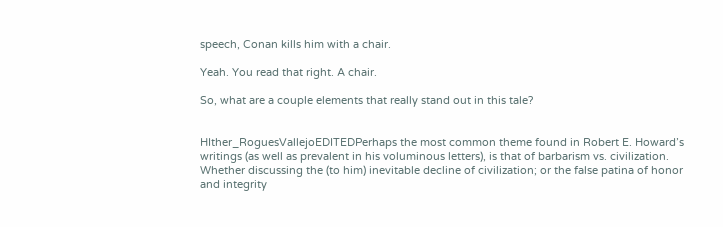speech, Conan kills him with a chair.

Yeah. You read that right. A chair.

So, what are a couple elements that really stand out in this tale?


HIther_RoguesVallejoEDITEDPerhaps the most common theme found in Robert E. Howard’s writings (as well as prevalent in his voluminous letters), is that of barbarism vs. civilization. Whether discussing the (to him) inevitable decline of civilization; or the false patina of honor and integrity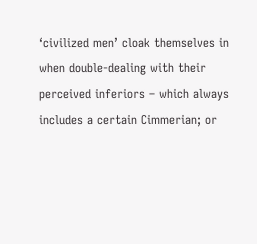‘civilized men’ cloak themselves in when double-dealing with their perceived inferiors – which always includes a certain Cimmerian; or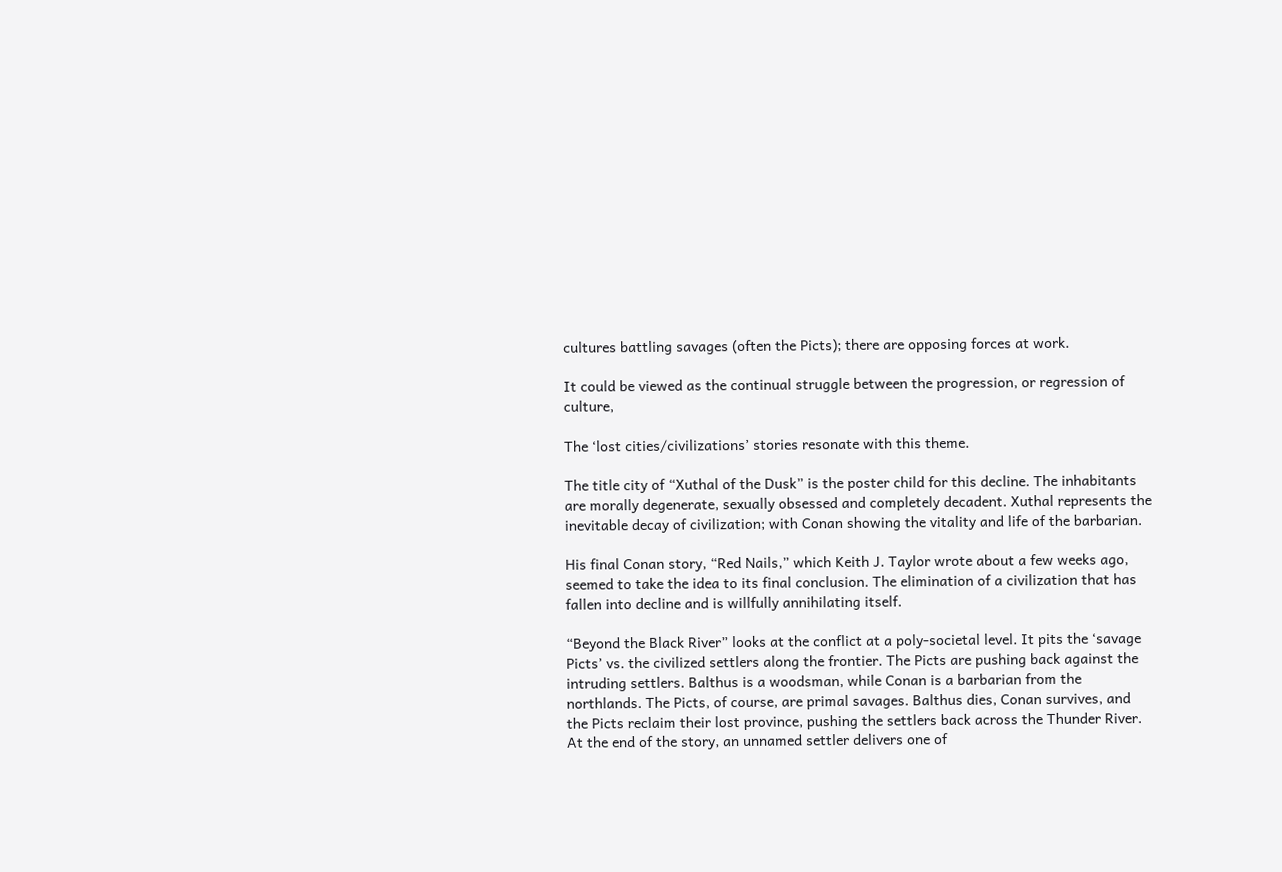cultures battling savages (often the Picts); there are opposing forces at work.

It could be viewed as the continual struggle between the progression, or regression of culture,

The ‘lost cities/civilizations’ stories resonate with this theme.

The title city of “Xuthal of the Dusk” is the poster child for this decline. The inhabitants are morally degenerate, sexually obsessed and completely decadent. Xuthal represents the inevitable decay of civilization; with Conan showing the vitality and life of the barbarian.

His final Conan story, “Red Nails,” which Keith J. Taylor wrote about a few weeks ago, seemed to take the idea to its final conclusion. The elimination of a civilization that has fallen into decline and is willfully annihilating itself.

“Beyond the Black River” looks at the conflict at a poly-societal level. It pits the ‘savage Picts’ vs. the civilized settlers along the frontier. The Picts are pushing back against the intruding settlers. Balthus is a woodsman, while Conan is a barbarian from the northlands. The Picts, of course, are primal savages. Balthus dies, Conan survives, and the Picts reclaim their lost province, pushing the settlers back across the Thunder River. At the end of the story, an unnamed settler delivers one of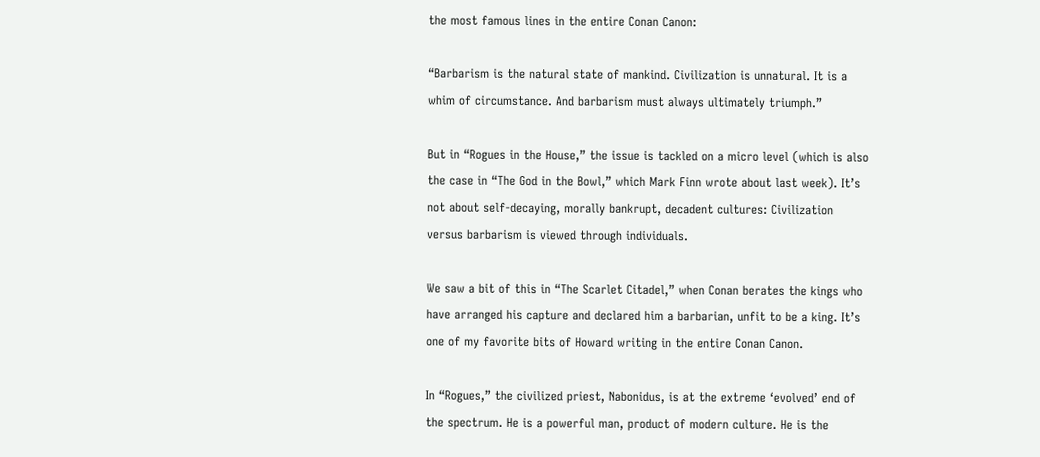the most famous lines in the entire Conan Canon:

“Barbarism is the natural state of mankind. Civilization is unnatural. It is a whim of circumstance. And barbarism must always ultimately triumph.”

But in “Rogues in the House,” the issue is tackled on a micro level (which is also the case in “The God in the Bowl,” which Mark Finn wrote about last week). It’s not about self-decaying, morally bankrupt, decadent cultures: Civilization versus barbarism is viewed through individuals.

We saw a bit of this in “The Scarlet Citadel,” when Conan berates the kings who have arranged his capture and declared him a barbarian, unfit to be a king. It’s one of my favorite bits of Howard writing in the entire Conan Canon.

In “Rogues,” the civilized priest, Nabonidus, is at the extreme ‘evolved’ end of the spectrum. He is a powerful man, product of modern culture. He is the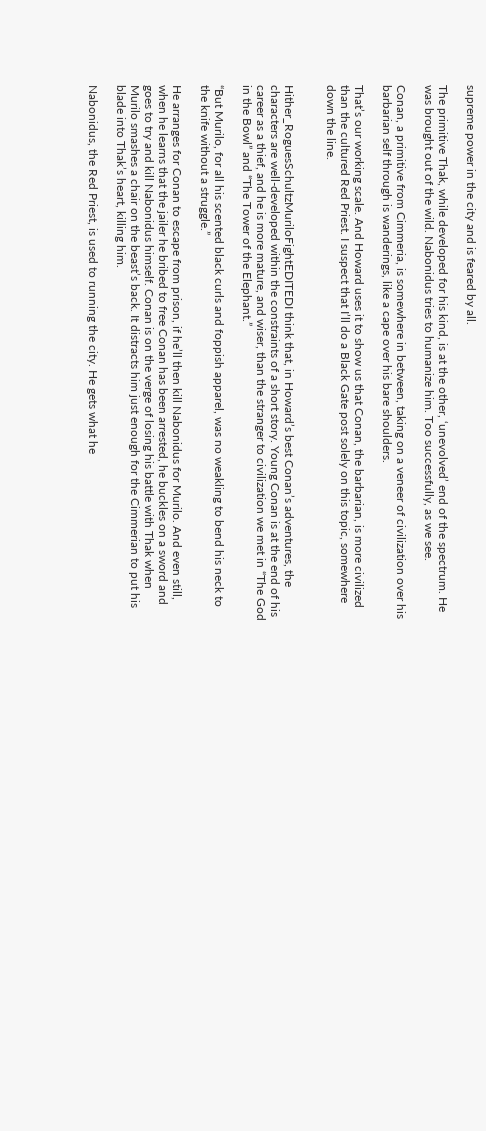supreme power in the city and is feared by all.

The primitive Thak, while developed for his kind, is at the other, ‘unevolved’ end of the spectrum. He was brought out of the wild. Nabonidus tries to humanize him. Too successfully, as we see.

Conan, a primitive from Cimmeria, is somewhere in between, taking on a veneer of civilization over his barbarian self through is wanderings, like a cape over his bare shoulders.

That’s our working scale. And Howard uses it to show us that Conan, the barbarian, is more civilized than the cultured Red Priest. I suspect that I’ll do a Black Gate post solely on this topic, somewhere down the line.


Hither_RoguesSchultzMuriloFightEDITEDI think that, in Howard’s best Conan’s adventures, the characters are well-developed within the constraints of a short story. Young Conan is at the end of his career as a thief, and he is more mature, and wiser, than the stranger to civilization we met in “The God in the Bowl” and “The Tower of the Elephant.”

“But Murilo, for all his scented black curls and foppish apparel, was no weakling to bend his neck to the knife without a struggle.”

He arranges for Conan to escape from prison, if he’ll then kill Nabonidus for Murilo. And even still, when he learns that the jailer he bribed to free Conan has been arrested, he buckles on a sword and goes to try and kill Nabonidus himself. Conan is on the verge of losing his battle with Thak when Murilo smashes a chair on the beast’s back. It distracts him just enough for the Cimmerian to put his blade into Thak’s heart, killing him.

Nabonidus, the Red Priest, is used to running the city. He gets what he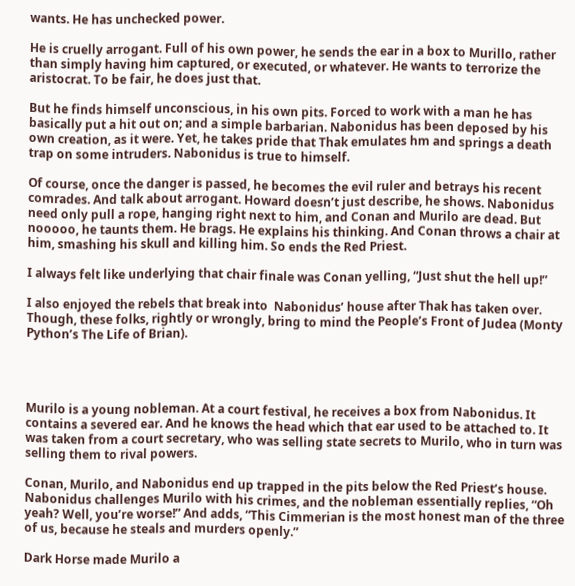wants. He has unchecked power.

He is cruelly arrogant. Full of his own power, he sends the ear in a box to Murillo, rather than simply having him captured, or executed, or whatever. He wants to terrorize the aristocrat. To be fair, he does just that.

But he finds himself unconscious, in his own pits. Forced to work with a man he has basically put a hit out on; and a simple barbarian. Nabonidus has been deposed by his own creation, as it were. Yet, he takes pride that Thak emulates hm and springs a death trap on some intruders. Nabonidus is true to himself.

Of course, once the danger is passed, he becomes the evil ruler and betrays his recent comrades. And talk about arrogant. Howard doesn’t just describe, he shows. Nabonidus need only pull a rope, hanging right next to him, and Conan and Murilo are dead. But nooooo, he taunts them. He brags. He explains his thinking. And Conan throws a chair at him, smashing his skull and killing him. So ends the Red Priest.

I always felt like underlying that chair finale was Conan yelling, “Just shut the hell up!”

I also enjoyed the rebels that break into  Nabonidus’ house after Thak has taken over. Though, these folks, rightly or wrongly, bring to mind the People’s Front of Judea (Monty Python’s The Life of Brian).




Murilo is a young nobleman. At a court festival, he receives a box from Nabonidus. It contains a severed ear. And he knows the head which that ear used to be attached to. It was taken from a court secretary, who was selling state secrets to Murilo, who in turn was selling them to rival powers.

Conan, Murilo, and Nabonidus end up trapped in the pits below the Red Priest’s house. Nabonidus challenges Murilo with his crimes, and the nobleman essentially replies, “Oh yeah? Well, you’re worse!” And adds, “This Cimmerian is the most honest man of the three of us, because he steals and murders openly.”

Dark Horse made Murilo a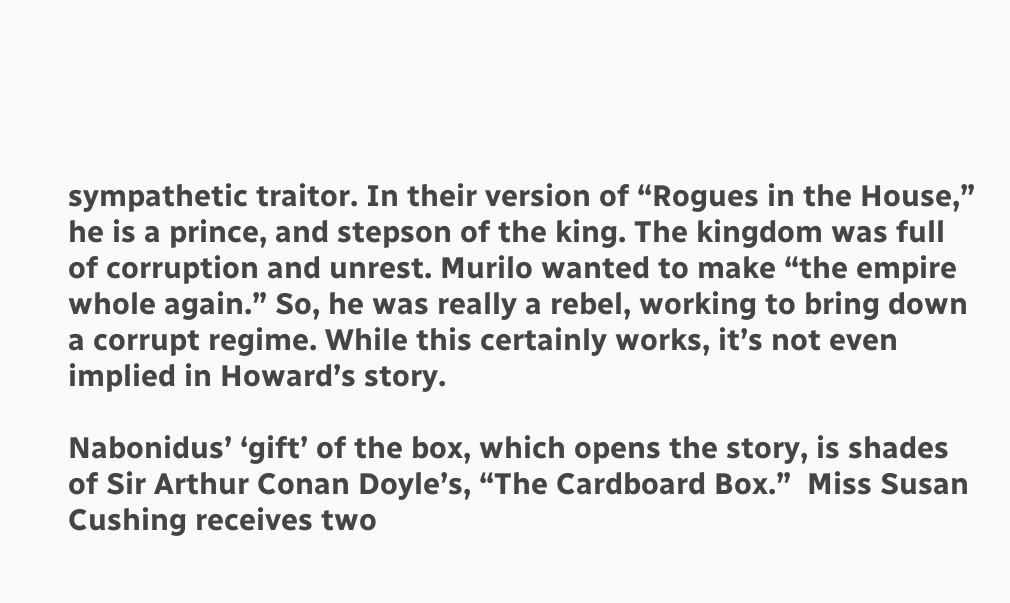sympathetic traitor. In their version of “Rogues in the House,” he is a prince, and stepson of the king. The kingdom was full of corruption and unrest. Murilo wanted to make “the empire whole again.” So, he was really a rebel, working to bring down a corrupt regime. While this certainly works, it’s not even implied in Howard’s story.

Nabonidus’ ‘gift’ of the box, which opens the story, is shades of Sir Arthur Conan Doyle’s, “The Cardboard Box.”  Miss Susan Cushing receives two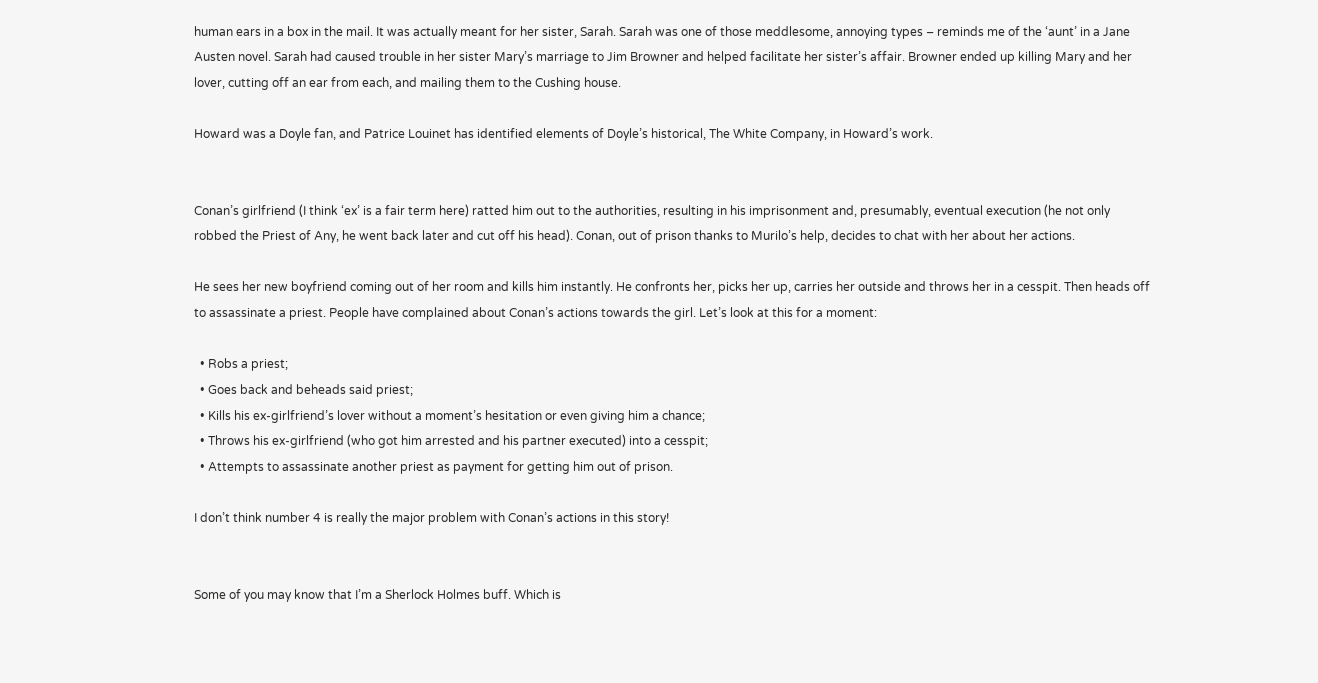human ears in a box in the mail. It was actually meant for her sister, Sarah. Sarah was one of those meddlesome, annoying types – reminds me of the ‘aunt’ in a Jane Austen novel. Sarah had caused trouble in her sister Mary’s marriage to Jim Browner and helped facilitate her sister’s affair. Browner ended up killing Mary and her lover, cutting off an ear from each, and mailing them to the Cushing house.

Howard was a Doyle fan, and Patrice Louinet has identified elements of Doyle’s historical, The White Company, in Howard’s work.


Conan’s girlfriend (I think ‘ex’ is a fair term here) ratted him out to the authorities, resulting in his imprisonment and, presumably, eventual execution (he not only robbed the Priest of Any, he went back later and cut off his head). Conan, out of prison thanks to Murilo’s help, decides to chat with her about her actions.

He sees her new boyfriend coming out of her room and kills him instantly. He confronts her, picks her up, carries her outside and throws her in a cesspit. Then heads off to assassinate a priest. People have complained about Conan’s actions towards the girl. Let’s look at this for a moment:

  • Robs a priest;
  • Goes back and beheads said priest;
  • Kills his ex-girlfriend’s lover without a moment’s hesitation or even giving him a chance;
  • Throws his ex-girlfriend (who got him arrested and his partner executed) into a cesspit;
  • Attempts to assassinate another priest as payment for getting him out of prison.

I don’t think number 4 is really the major problem with Conan’s actions in this story!


Some of you may know that I’m a Sherlock Holmes buff. Which is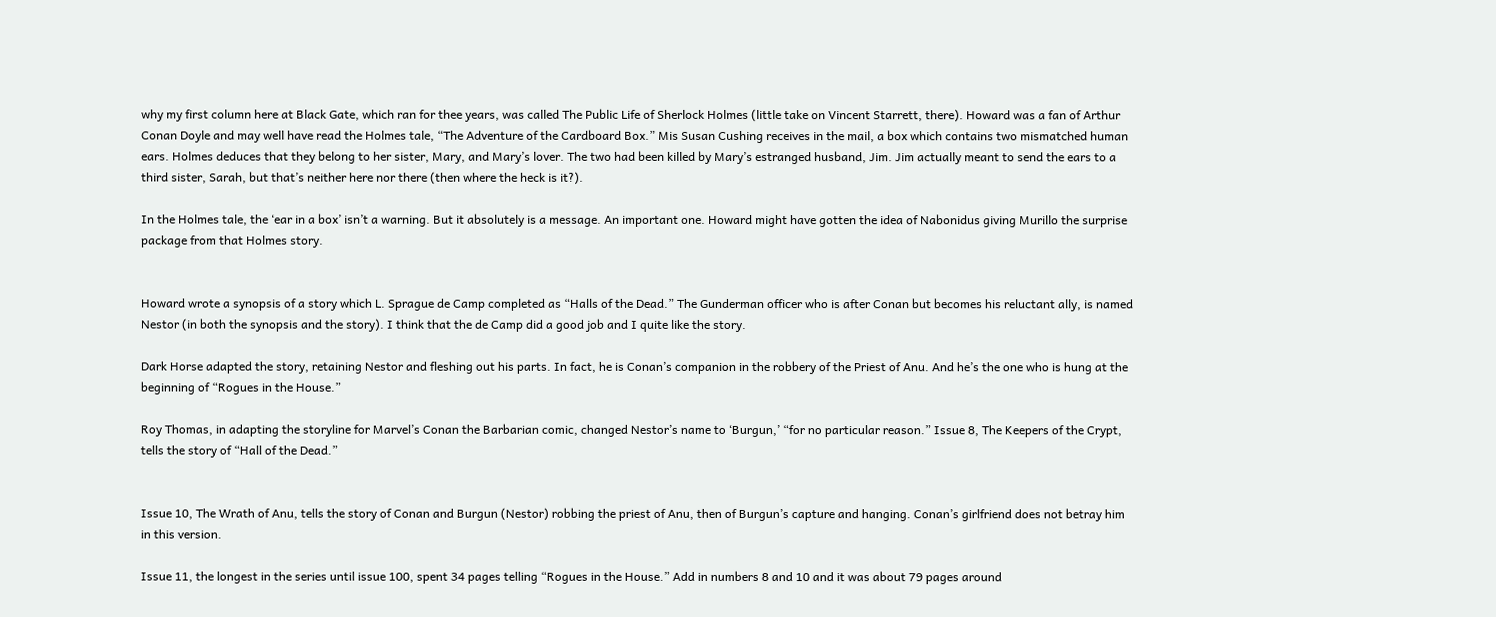why my first column here at Black Gate, which ran for thee years, was called The Public Life of Sherlock Holmes (little take on Vincent Starrett, there). Howard was a fan of Arthur Conan Doyle and may well have read the Holmes tale, “The Adventure of the Cardboard Box.” Mis Susan Cushing receives in the mail, a box which contains two mismatched human ears. Holmes deduces that they belong to her sister, Mary, and Mary’s lover. The two had been killed by Mary’s estranged husband, Jim. Jim actually meant to send the ears to a third sister, Sarah, but that’s neither here nor there (then where the heck is it?).

In the Holmes tale, the ‘ear in a box’ isn’t a warning. But it absolutely is a message. An important one. Howard might have gotten the idea of Nabonidus giving Murillo the surprise package from that Holmes story.


Howard wrote a synopsis of a story which L. Sprague de Camp completed as “Halls of the Dead.” The Gunderman officer who is after Conan but becomes his reluctant ally, is named Nestor (in both the synopsis and the story). I think that the de Camp did a good job and I quite like the story.

Dark Horse adapted the story, retaining Nestor and fleshing out his parts. In fact, he is Conan’s companion in the robbery of the Priest of Anu. And he’s the one who is hung at the beginning of “Rogues in the House.”

Roy Thomas, in adapting the storyline for Marvel’s Conan the Barbarian comic, changed Nestor’s name to ‘Burgun,’ “for no particular reason.” Issue 8, The Keepers of the Crypt, tells the story of “Hall of the Dead.”


Issue 10, The Wrath of Anu, tells the story of Conan and Burgun (Nestor) robbing the priest of Anu, then of Burgun’s capture and hanging. Conan’s girlfriend does not betray him in this version.

Issue 11, the longest in the series until issue 100, spent 34 pages telling “Rogues in the House.” Add in numbers 8 and 10 and it was about 79 pages around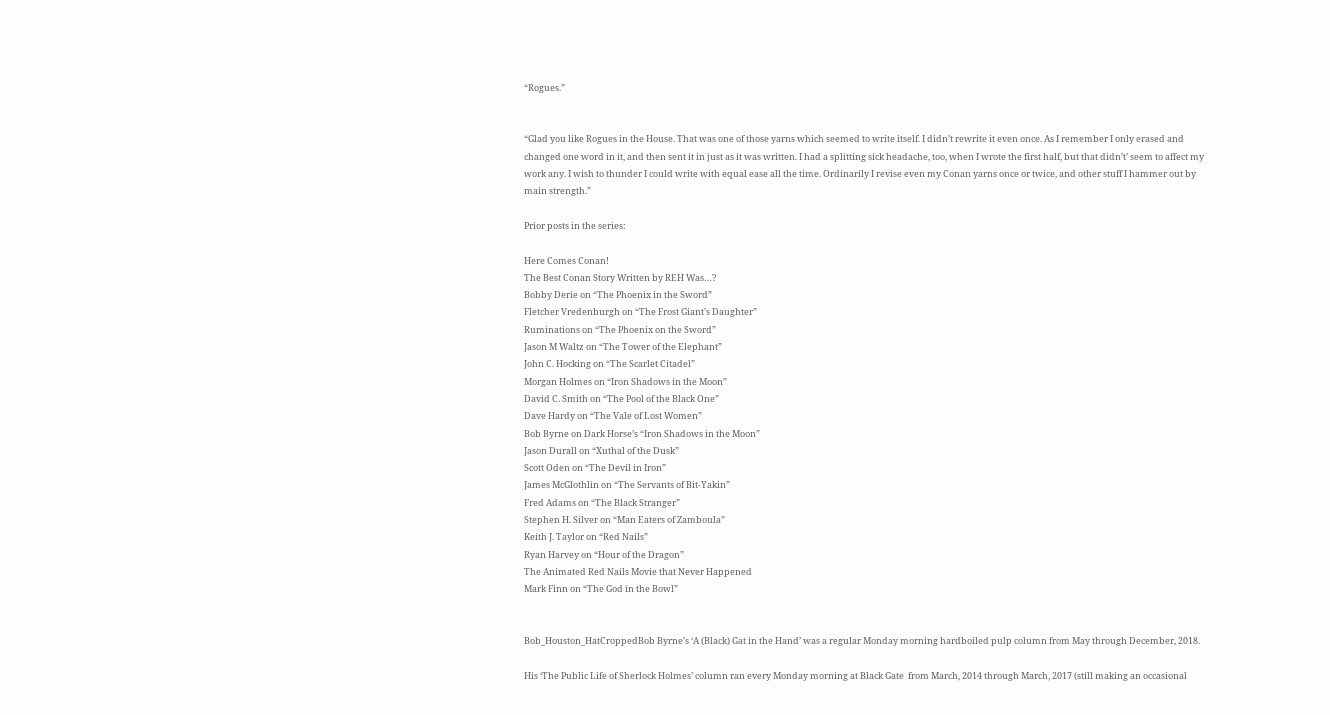“Rogues.”


“Glad you like Rogues in the House. That was one of those yarns which seemed to write itself. I didn’t rewrite it even once. As I remember I only erased and changed one word in it, and then sent it in just as it was written. I had a splitting sick headache, too, when I wrote the first half, but that didn’t’ seem to affect my work any. I wish to thunder I could write with equal ease all the time. Ordinarily I revise even my Conan yarns once or twice, and other stuff I hammer out by main strength.”

Prior posts in the series:

Here Comes Conan!
The Best Conan Story Written by REH Was…?
Bobby Derie on “The Phoenix in the Sword”
Fletcher Vredenburgh on “The Frost Giant’s Daughter”
Ruminations on “The Phoenix on the Sword”
Jason M Waltz on “The Tower of the Elephant”
John C. Hocking on “The Scarlet Citadel”
Morgan Holmes on “Iron Shadows in the Moon”
David C. Smith on “The Pool of the Black One”
Dave Hardy on “The Vale of Lost Women”
Bob Byrne on Dark Horse’s “Iron Shadows in the Moon”
Jason Durall on “Xuthal of the Dusk”
Scott Oden on “The Devil in Iron”
James McGlothlin on “The Servants of Bit-Yakin”
Fred Adams on “The Black Stranger”
Stephen H. Silver on “Man Eaters of Zamboula”
Keith J. Taylor on “Red Nails”
Ryan Harvey on “Hour of the Dragon”
The Animated Red Nails Movie that Never Happened
Mark Finn on “The God in the Bowl”


Bob_Houston_HatCroppedBob Byrne’s ‘A (Black) Gat in the Hand’ was a regular Monday morning hardboiled pulp column from May through December, 2018.

His ‘The Public Life of Sherlock Holmes’ column ran every Monday morning at Black Gate  from March, 2014 through March, 2017 (still making an occasional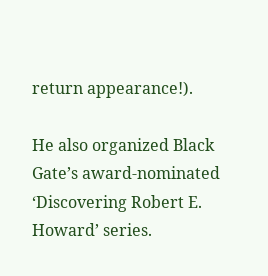return appearance!).

He also organized Black Gate’s award-nominated ‘Discovering Robert E. Howard’ series.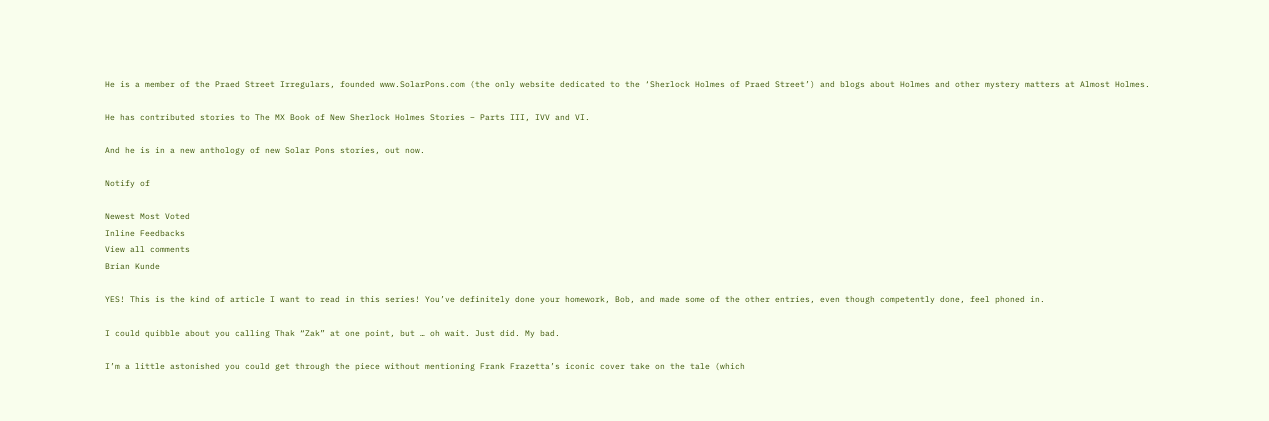He is a member of the Praed Street Irregulars, founded www.SolarPons.com (the only website dedicated to the ‘Sherlock Holmes of Praed Street’) and blogs about Holmes and other mystery matters at Almost Holmes.

He has contributed stories to The MX Book of New Sherlock Holmes Stories – Parts III, IVV and VI.

And he is in a new anthology of new Solar Pons stories, out now.

Notify of

Newest Most Voted
Inline Feedbacks
View all comments
Brian Kunde

YES! This is the kind of article I want to read in this series! You’ve definitely done your homework, Bob, and made some of the other entries, even though competently done, feel phoned in.

I could quibble about you calling Thak “Zak” at one point, but … oh wait. Just did. My bad.

I’m a little astonished you could get through the piece without mentioning Frank Frazetta’s iconic cover take on the tale (which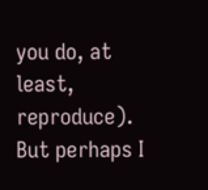you do, at least, reproduce). But perhaps I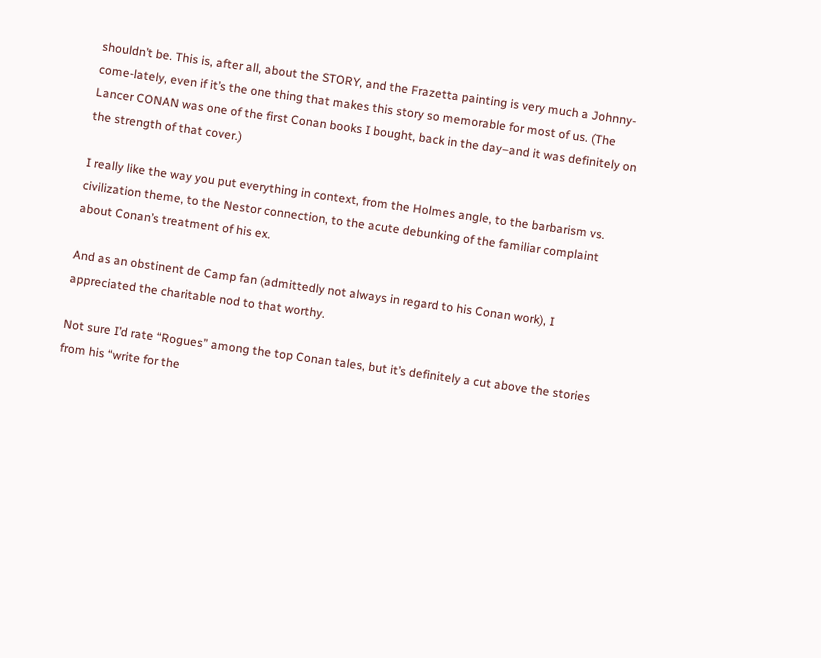shouldn’t be. This is, after all, about the STORY, and the Frazetta painting is very much a Johnny-come-lately, even if it’s the one thing that makes this story so memorable for most of us. (The Lancer CONAN was one of the first Conan books I bought, back in the day–and it was definitely on the strength of that cover.)

I really like the way you put everything in context, from the Holmes angle, to the barbarism vs. civilization theme, to the Nestor connection, to the acute debunking of the familiar complaint about Conan’s treatment of his ex.

And as an obstinent de Camp fan (admittedly not always in regard to his Conan work), I appreciated the charitable nod to that worthy.

Not sure I’d rate “Rogues” among the top Conan tales, but it’s definitely a cut above the stories from his “write for the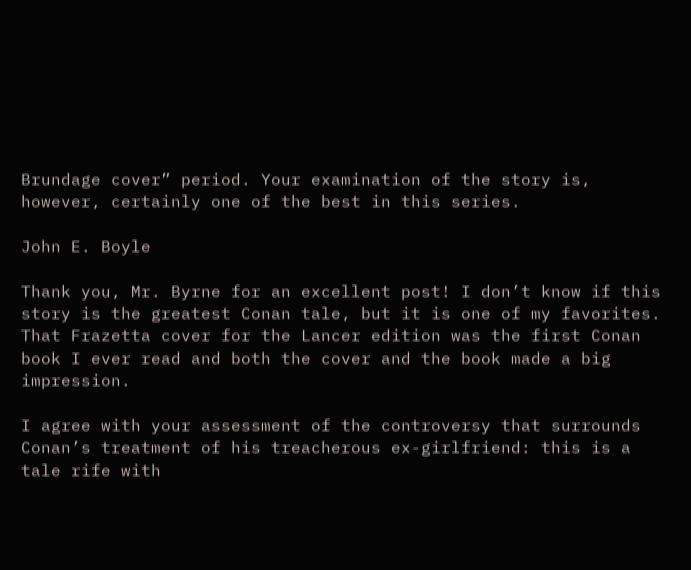Brundage cover” period. Your examination of the story is, however, certainly one of the best in this series.

John E. Boyle

Thank you, Mr. Byrne for an excellent post! I don’t know if this story is the greatest Conan tale, but it is one of my favorites. That Frazetta cover for the Lancer edition was the first Conan book I ever read and both the cover and the book made a big impression.

I agree with your assessment of the controversy that surrounds Conan’s treatment of his treacherous ex-girlfriend: this is a tale rife with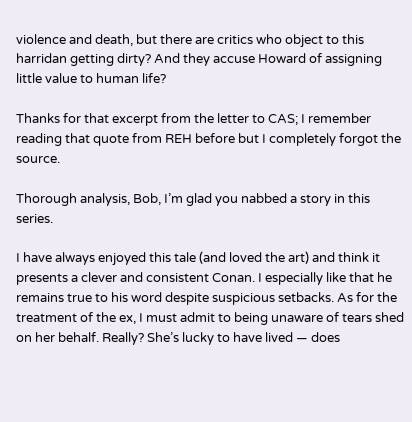violence and death, but there are critics who object to this harridan getting dirty? And they accuse Howard of assigning little value to human life?

Thanks for that excerpt from the letter to CAS; I remember reading that quote from REH before but I completely forgot the source.

Thorough analysis, Bob, I’m glad you nabbed a story in this series.

I have always enjoyed this tale (and loved the art) and think it presents a clever and consistent Conan. I especially like that he remains true to his word despite suspicious setbacks. As for the treatment of the ex, I must admit to being unaware of tears shed on her behalf. Really? She’s lucky to have lived — does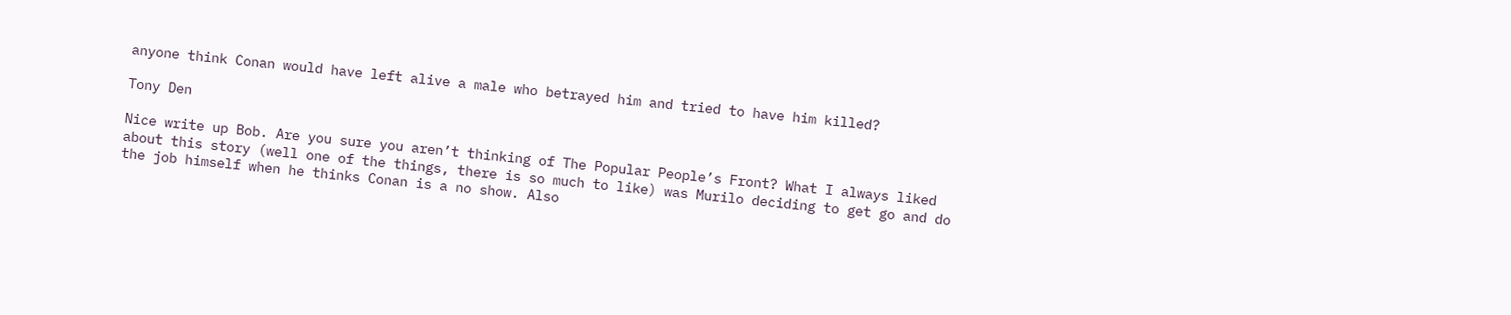anyone think Conan would have left alive a male who betrayed him and tried to have him killed?

Tony Den

Nice write up Bob. Are you sure you aren’t thinking of The Popular People’s Front? What I always liked about this story (well one of the things, there is so much to like) was Murilo deciding to get go and do the job himself when he thinks Conan is a no show. Also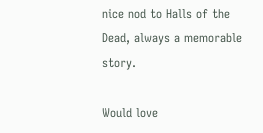nice nod to Halls of the Dead, always a memorable story.

Would love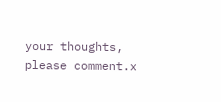your thoughts, please comment.x